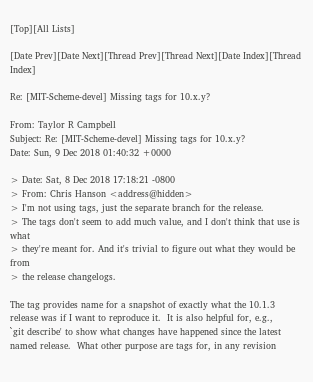[Top][All Lists]

[Date Prev][Date Next][Thread Prev][Thread Next][Date Index][Thread Index]

Re: [MIT-Scheme-devel] Missing tags for 10.x.y?

From: Taylor R Campbell
Subject: Re: [MIT-Scheme-devel] Missing tags for 10.x.y?
Date: Sun, 9 Dec 2018 01:40:32 +0000

> Date: Sat, 8 Dec 2018 17:18:21 -0800
> From: Chris Hanson <address@hidden>
> I'm not using tags, just the separate branch for the release.
> The tags don't seem to add much value, and I don't think that use is what
> they're meant for. And it's trivial to figure out what they would be from
> the release changelogs.

The tag provides name for a snapshot of exactly what the 10.1.3
release was if I want to reproduce it.  It is also helpful for, e.g.,
`git describe' to show what changes have happened since the latest
named release.  What other purpose are tags for, in any revision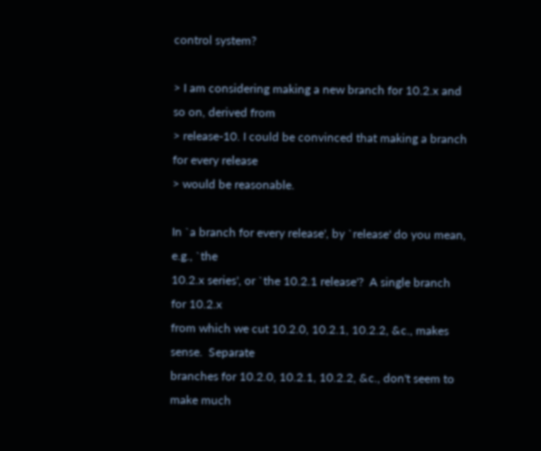control system?

> I am considering making a new branch for 10.2.x and so on, derived from
> release-10. I could be convinced that making a branch for every release
> would be reasonable.

In `a branch for every release', by `release' do you mean, e.g., `the
10.2.x series', or `the 10.2.1 release'?  A single branch for 10.2.x
from which we cut 10.2.0, 10.2.1, 10.2.2, &c., makes sense.  Separate
branches for 10.2.0, 10.2.1, 10.2.2, &c., don't seem to make much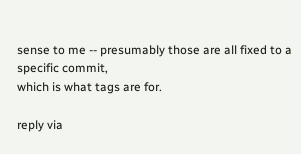sense to me -- presumably those are all fixed to a specific commit,
which is what tags are for.

reply via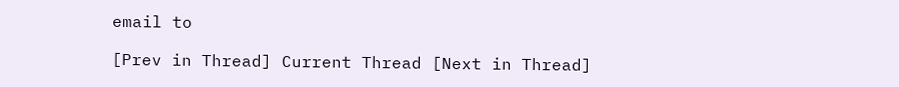email to

[Prev in Thread] Current Thread [Next in Thread]